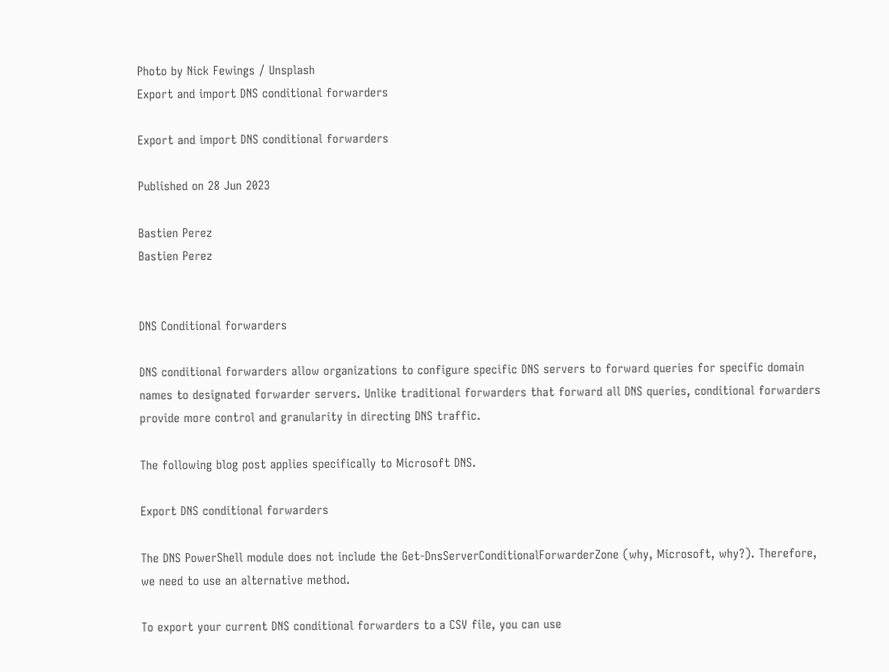Photo by Nick Fewings / Unsplash
Export and import DNS conditional forwarders

Export and import DNS conditional forwarders

Published on 28 Jun 2023

Bastien Perez
Bastien Perez


DNS Conditional forwarders

DNS conditional forwarders allow organizations to configure specific DNS servers to forward queries for specific domain names to designated forwarder servers. Unlike traditional forwarders that forward all DNS queries, conditional forwarders provide more control and granularity in directing DNS traffic.

The following blog post applies specifically to Microsoft DNS.

Export DNS conditional forwarders

The DNS PowerShell module does not include the Get-DnsServerConditionalForwarderZone (why, Microsoft, why?). Therefore, we need to use an alternative method.

To export your current DNS conditional forwarders to a CSV file, you can use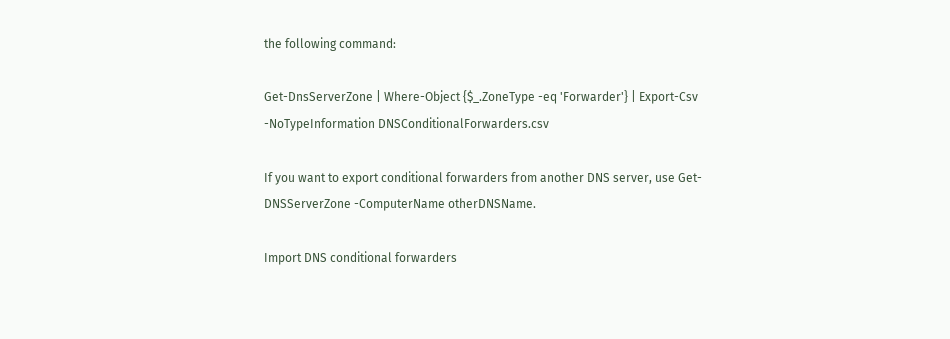the following command:

Get-DnsServerZone | Where-Object {$_.ZoneType -eq 'Forwarder'} | Export-Csv -NoTypeInformation DNSConditionalForwarders.csv

If you want to export conditional forwarders from another DNS server, use Get-DNSServerZone -ComputerName otherDNSName.

Import DNS conditional forwarders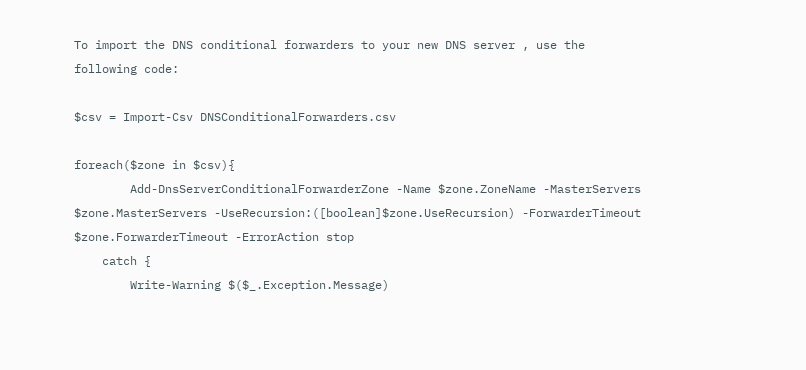To import the DNS conditional forwarders to your new DNS server , use the following code:

$csv = Import-Csv DNSConditionalForwarders.csv

foreach($zone in $csv){
        Add-DnsServerConditionalForwarderZone -Name $zone.ZoneName -MasterServers $zone.MasterServers -UseRecursion:([boolean]$zone.UseRecursion) -ForwarderTimeout $zone.ForwarderTimeout -ErrorAction stop
    catch {
        Write-Warning $($_.Exception.Message)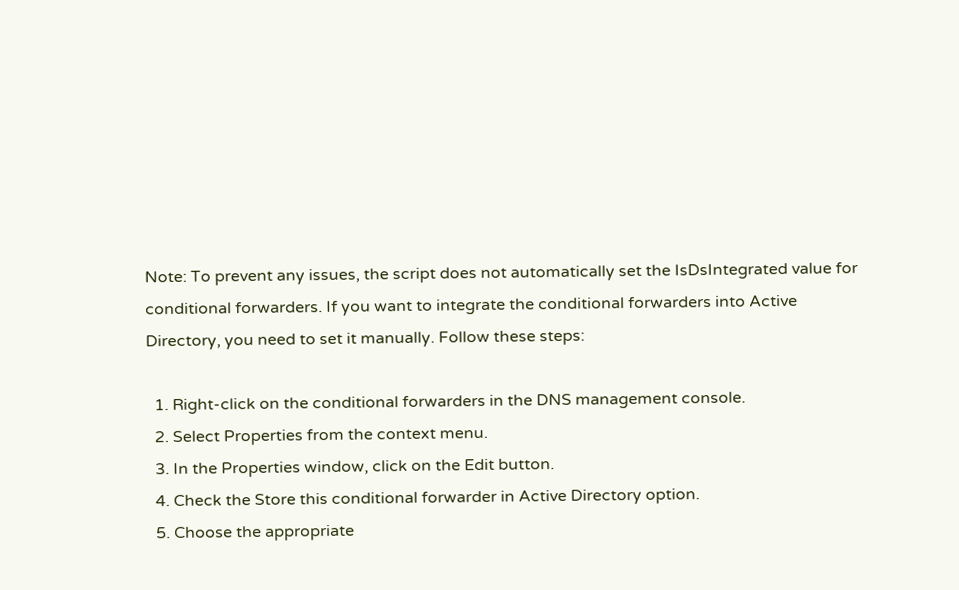Note: To prevent any issues, the script does not automatically set the IsDsIntegrated value for conditional forwarders. If you want to integrate the conditional forwarders into Active Directory, you need to set it manually. Follow these steps:

  1. Right-click on the conditional forwarders in the DNS management console.
  2. Select Properties from the context menu.
  3. In the Properties window, click on the Edit button.
  4. Check the Store this conditional forwarder in Active Directory option.
  5. Choose the appropriate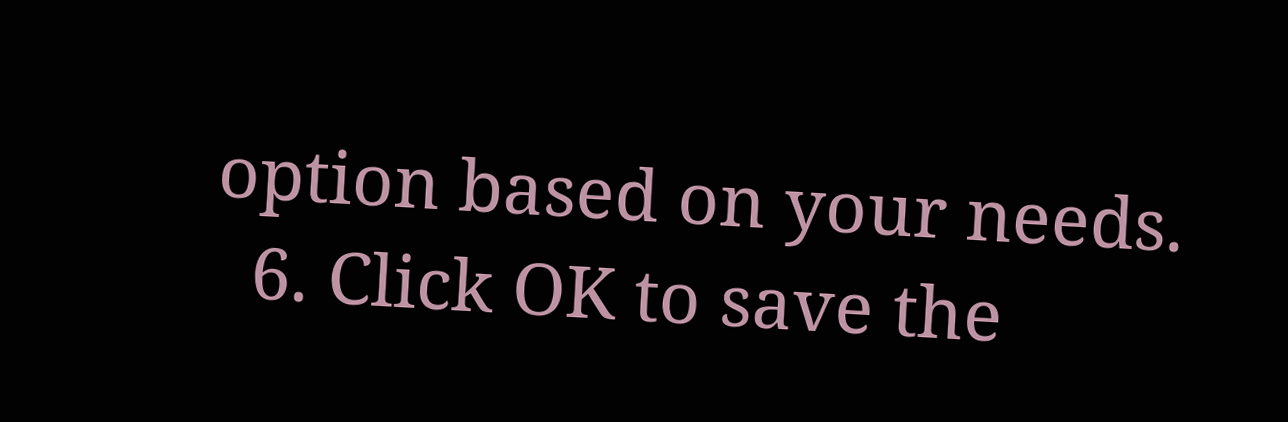option based on your needs.
  6. Click OK to save the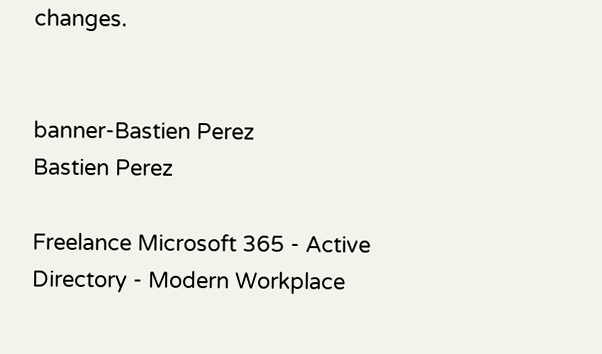changes.


banner-Bastien Perez
Bastien Perez

Freelance Microsoft 365 - Active Directory - Modern Workplace